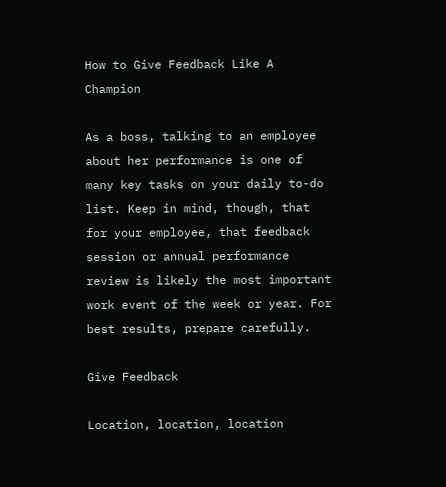How to Give Feedback Like A Champion

As a boss, talking to an employee about her performance is one of many key tasks on your daily to-do list. Keep in mind, though, that for your employee, that feedback session or annual performance review is likely the most important work event of the week or year. For best results, prepare carefully.

Give Feedback

Location, location, location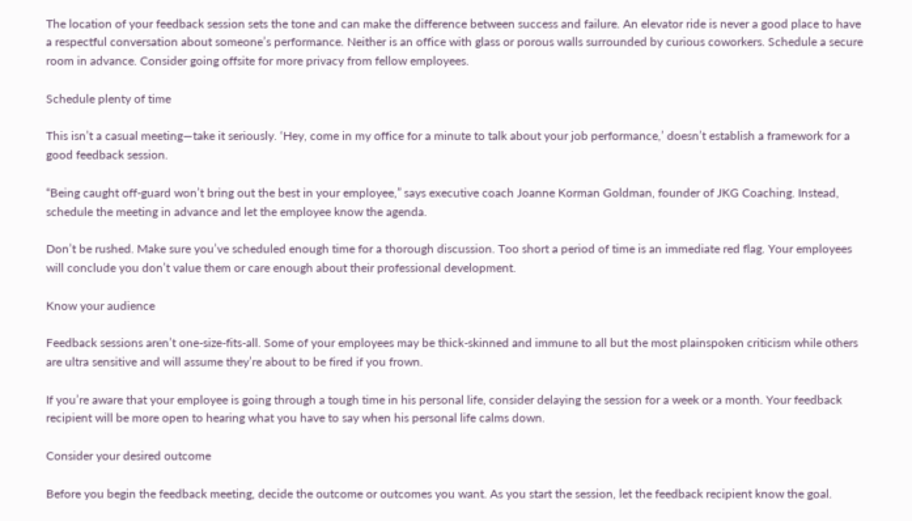The location of your feedback session sets the tone and can make the difference between success and failure. An elevator ride is never a good place to have a respectful conversation about someone’s performance. Neither is an office with glass or porous walls surrounded by curious coworkers. Schedule a secure room in advance. Consider going offsite for more privacy from fellow employees.

Schedule plenty of time

This isn’t a casual meeting—take it seriously. ‘Hey, come in my office for a minute to talk about your job performance,’ doesn’t establish a framework for a good feedback session.

“Being caught off-guard won’t bring out the best in your employee,” says executive coach Joanne Korman Goldman, founder of JKG Coaching. Instead, schedule the meeting in advance and let the employee know the agenda.

Don’t be rushed. Make sure you’ve scheduled enough time for a thorough discussion. Too short a period of time is an immediate red flag. Your employees will conclude you don’t value them or care enough about their professional development.

Know your audience

Feedback sessions aren’t one-size-fits-all. Some of your employees may be thick-skinned and immune to all but the most plainspoken criticism while others are ultra sensitive and will assume they’re about to be fired if you frown.

If you’re aware that your employee is going through a tough time in his personal life, consider delaying the session for a week or a month. Your feedback recipient will be more open to hearing what you have to say when his personal life calms down.

Consider your desired outcome

Before you begin the feedback meeting, decide the outcome or outcomes you want. As you start the session, let the feedback recipient know the goal.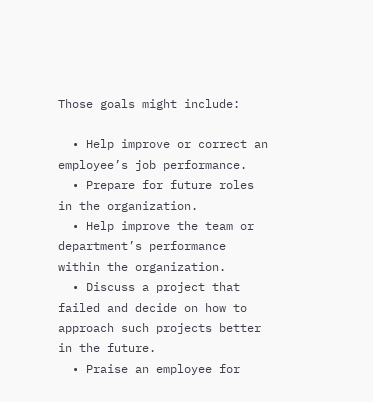Those goals might include:

  • Help improve or correct an employee’s job performance.
  • Prepare for future roles in the organization.
  • Help improve the team or department’s performance within the organization.
  • Discuss a project that failed and decide on how to approach such projects better in the future.
  • Praise an employee for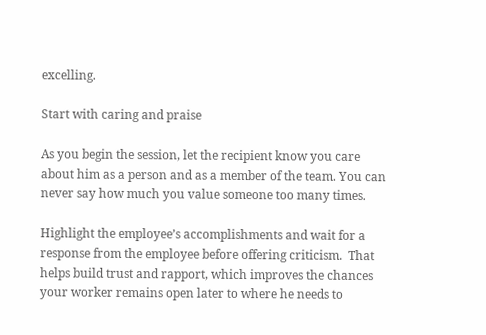excelling.

Start with caring and praise

As you begin the session, let the recipient know you care about him as a person and as a member of the team. You can never say how much you value someone too many times.

Highlight the employee’s accomplishments and wait for a response from the employee before offering criticism.  That helps build trust and rapport, which improves the chances your worker remains open later to where he needs to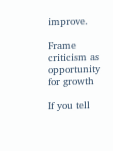improve.

Frame criticism as opportunity for growth

If you tell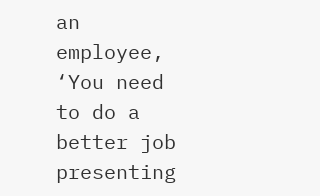an employee, ‘You need to do a better job presenting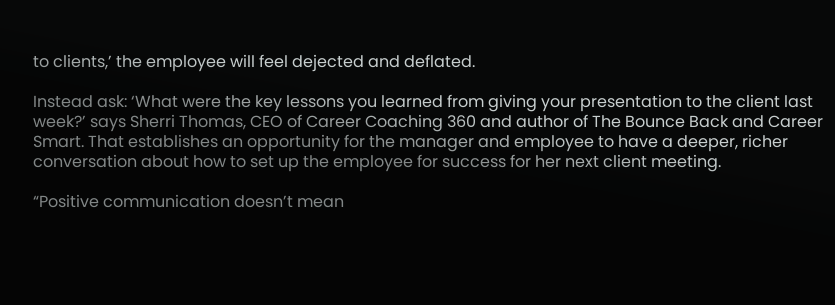to clients,’ the employee will feel dejected and deflated.

Instead ask: ‘What were the key lessons you learned from giving your presentation to the client last week?’ says Sherri Thomas, CEO of Career Coaching 360 and author of The Bounce Back and Career Smart. That establishes an opportunity for the manager and employee to have a deeper, richer conversation about how to set up the employee for success for her next client meeting.

“Positive communication doesn’t mean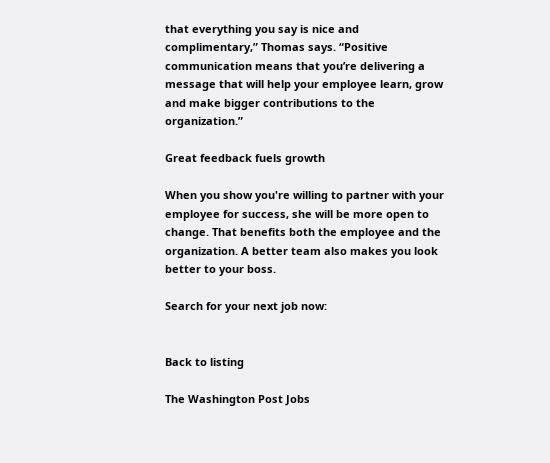that everything you say is nice and complimentary,” Thomas says. “Positive communication means that you’re delivering a message that will help your employee learn, grow and make bigger contributions to the organization.”

Great feedback fuels growth

When you show you're willing to partner with your employee for success, she will be more open to change. That benefits both the employee and the organization. A better team also makes you look better to your boss.

Search for your next job now:


Back to listing

The Washington Post Jobs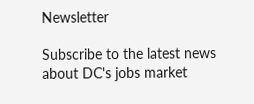Newsletter

Subscribe to the latest news about DC's jobs market